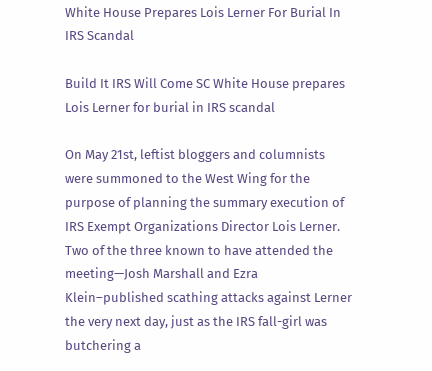White House Prepares Lois Lerner For Burial In IRS Scandal

Build It IRS Will Come SC White House prepares Lois Lerner for burial in IRS scandal

On May 21st, leftist bloggers and columnists were summoned to the West Wing for the purpose of planning the summary execution of IRS Exempt Organizations Director Lois Lerner. Two of the three known to have attended the meeting—Josh Marshall and Ezra Klein–published scathing attacks against Lerner the very next day, just as the IRS fall-girl was butchering a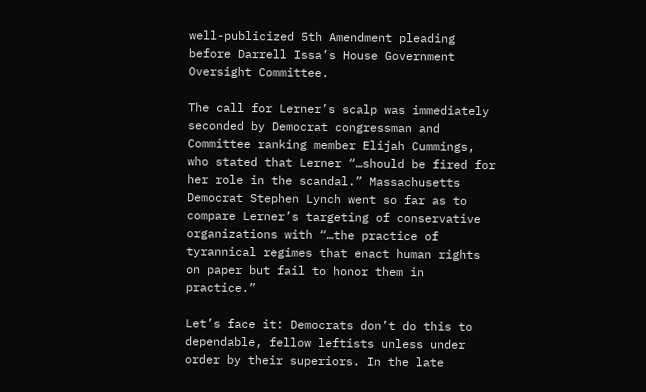well-publicized 5th Amendment pleading before Darrell Issa’s House Government Oversight Committee.

The call for Lerner’s scalp was immediately seconded by Democrat congressman and Committee ranking member Elijah Cummings, who stated that Lerner “…should be fired for her role in the scandal.” Massachusetts Democrat Stephen Lynch went so far as to compare Lerner’s targeting of conservative organizations with “…the practice of tyrannical regimes that enact human rights on paper but fail to honor them in practice.”

Let’s face it: Democrats don’t do this to dependable, fellow leftists unless under order by their superiors. In the late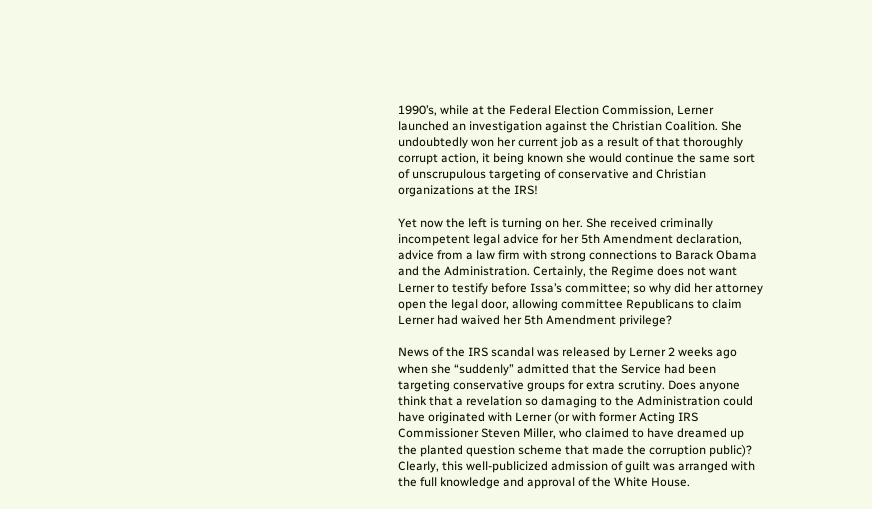1990’s, while at the Federal Election Commission, Lerner launched an investigation against the Christian Coalition. She undoubtedly won her current job as a result of that thoroughly corrupt action, it being known she would continue the same sort of unscrupulous targeting of conservative and Christian organizations at the IRS!

Yet now the left is turning on her. She received criminally incompetent legal advice for her 5th Amendment declaration, advice from a law firm with strong connections to Barack Obama and the Administration. Certainly, the Regime does not want Lerner to testify before Issa’s committee; so why did her attorney open the legal door, allowing committee Republicans to claim Lerner had waived her 5th Amendment privilege?

News of the IRS scandal was released by Lerner 2 weeks ago when she “suddenly” admitted that the Service had been targeting conservative groups for extra scrutiny. Does anyone think that a revelation so damaging to the Administration could have originated with Lerner (or with former Acting IRS Commissioner Steven Miller, who claimed to have dreamed up the planted question scheme that made the corruption public)? Clearly, this well-publicized admission of guilt was arranged with the full knowledge and approval of the White House.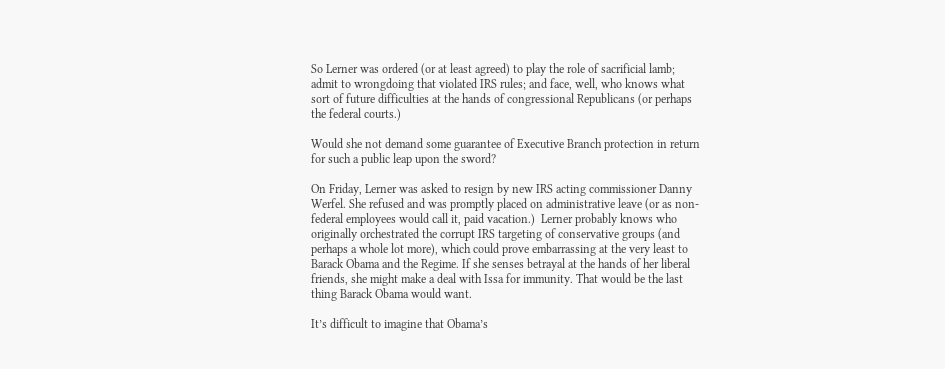So Lerner was ordered (or at least agreed) to play the role of sacrificial lamb; admit to wrongdoing that violated IRS rules; and face, well, who knows what sort of future difficulties at the hands of congressional Republicans (or perhaps the federal courts.)

Would she not demand some guarantee of Executive Branch protection in return for such a public leap upon the sword?

On Friday, Lerner was asked to resign by new IRS acting commissioner Danny Werfel. She refused and was promptly placed on administrative leave (or as non-federal employees would call it, paid vacation.)  Lerner probably knows who originally orchestrated the corrupt IRS targeting of conservative groups (and perhaps a whole lot more), which could prove embarrassing at the very least to Barack Obama and the Regime. If she senses betrayal at the hands of her liberal friends, she might make a deal with Issa for immunity. That would be the last thing Barack Obama would want.

It’s difficult to imagine that Obama’s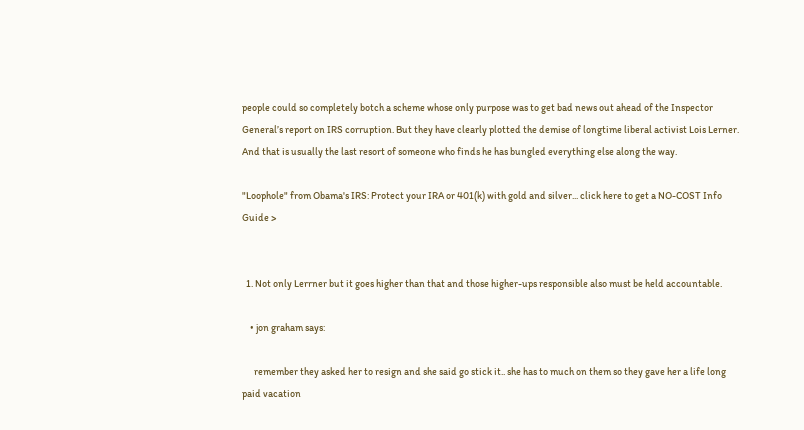people could so completely botch a scheme whose only purpose was to get bad news out ahead of the Inspector General’s report on IRS corruption. But they have clearly plotted the demise of longtime liberal activist Lois Lerner. And that is usually the last resort of someone who finds he has bungled everything else along the way.

"Loophole" from Obama's IRS: Protect your IRA or 401(k) with gold and silver... click here to get a NO-COST Info Guide >


  1. Not only Lerrner but it goes higher than that and those higher-ups responsible also must be held accountable.

    • jon graham says:

      remember they asked her to resign and she said go stick it.. she has to much on them so they gave her a life long paid vacation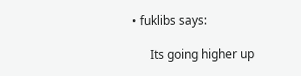• fuklibs says:

      Its going higher up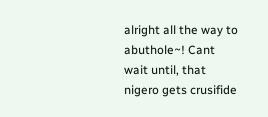alright all the way to abuthole~! Cant wait until, that nigero gets crusifide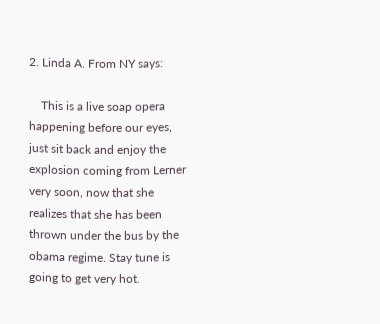2. Linda A. From NY says:

    This is a live soap opera happening before our eyes, just sit back and enjoy the explosion coming from Lerner very soon, now that she realizes that she has been thrown under the bus by the obama regime. Stay tune is going to get very hot.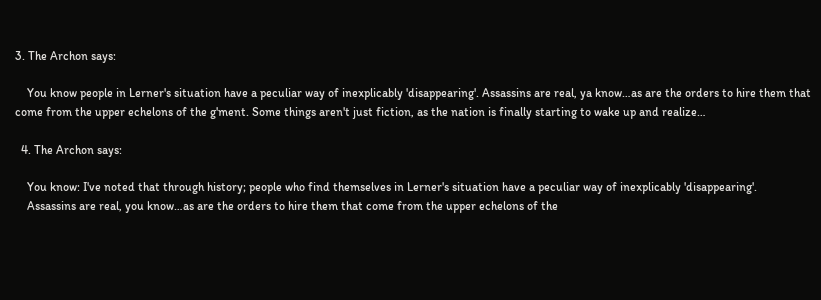3. The Archon says:

    You know people in Lerner's situation have a peculiar way of inexplicably 'disappearing'. Assassins are real, ya know…as are the orders to hire them that come from the upper echelons of the g'ment. Some things aren't just fiction, as the nation is finally starting to wake up and realize…

  4. The Archon says:

    You know: I've noted that through history; people who find themselves in Lerner's situation have a peculiar way of inexplicably 'disappearing'.
    Assassins are real, you know…as are the orders to hire them that come from the upper echelons of the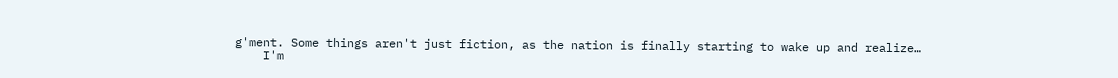g'ment. Some things aren't just fiction, as the nation is finally starting to wake up and realize…
    I'm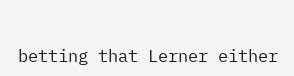betting that Lerner either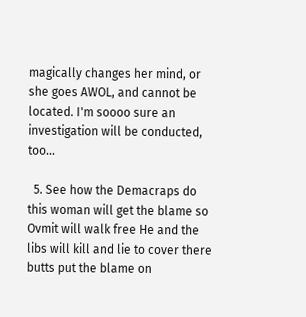magically changes her mind, or she goes AWOL, and cannot be located. I'm soooo sure an investigation will be conducted, too…

  5. See how the Demacraps do this woman will get the blame so Ovmit will walk free He and the libs will kill and lie to cover there butts put the blame on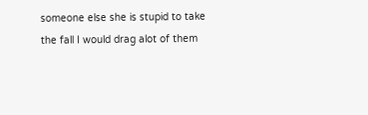someone else she is stupid to take the fall I would drag alot of them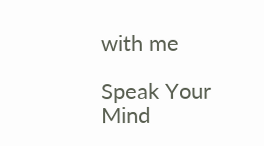with me

Speak Your Mind